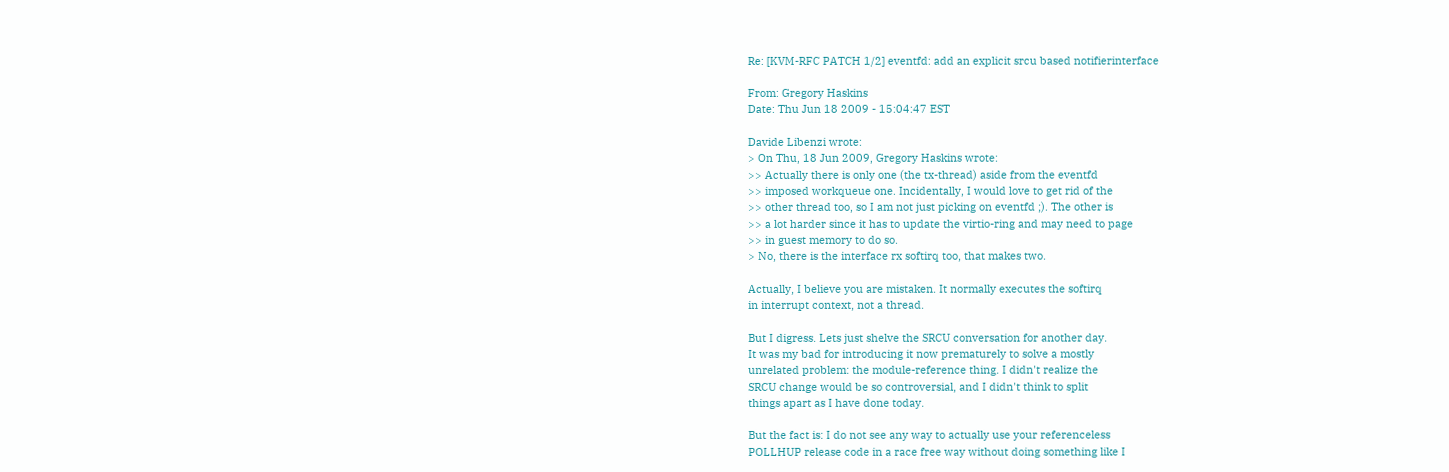Re: [KVM-RFC PATCH 1/2] eventfd: add an explicit srcu based notifierinterface

From: Gregory Haskins
Date: Thu Jun 18 2009 - 15:04:47 EST

Davide Libenzi wrote:
> On Thu, 18 Jun 2009, Gregory Haskins wrote:
>> Actually there is only one (the tx-thread) aside from the eventfd
>> imposed workqueue one. Incidentally, I would love to get rid of the
>> other thread too, so I am not just picking on eventfd ;). The other is
>> a lot harder since it has to update the virtio-ring and may need to page
>> in guest memory to do so.
> No, there is the interface rx softirq too, that makes two.

Actually, I believe you are mistaken. It normally executes the softirq
in interrupt context, not a thread.

But I digress. Lets just shelve the SRCU conversation for another day.
It was my bad for introducing it now prematurely to solve a mostly
unrelated problem: the module-reference thing. I didn't realize the
SRCU change would be so controversial, and I didn't think to split
things apart as I have done today.

But the fact is: I do not see any way to actually use your referenceless
POLLHUP release code in a race free way without doing something like I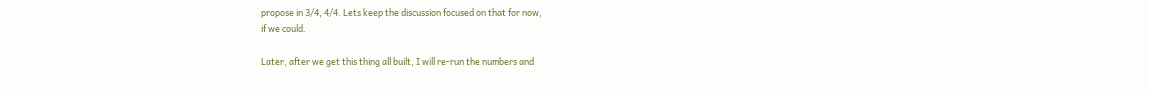propose in 3/4, 4/4. Lets keep the discussion focused on that for now,
if we could.

Later, after we get this thing all built, I will re-run the numbers and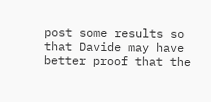post some results so that Davide may have better proof that the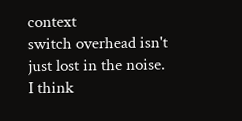context
switch overhead isn't just lost in the noise. I think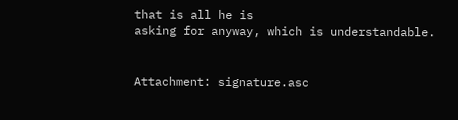that is all he is
asking for anyway, which is understandable.


Attachment: signature.asc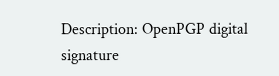Description: OpenPGP digital signature